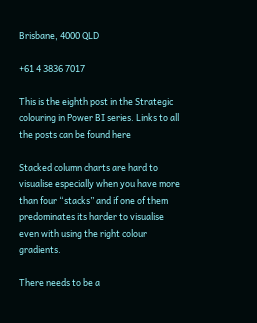Brisbane, 4000 QLD

+61 4 3836 7017

This is the eighth post in the Strategic colouring in Power BI series. Links to all the posts can be found here

Stacked column charts are hard to visualise especially when you have more than four “stacks” and if one of them predominates its harder to visualise even with using the right colour gradients.

There needs to be a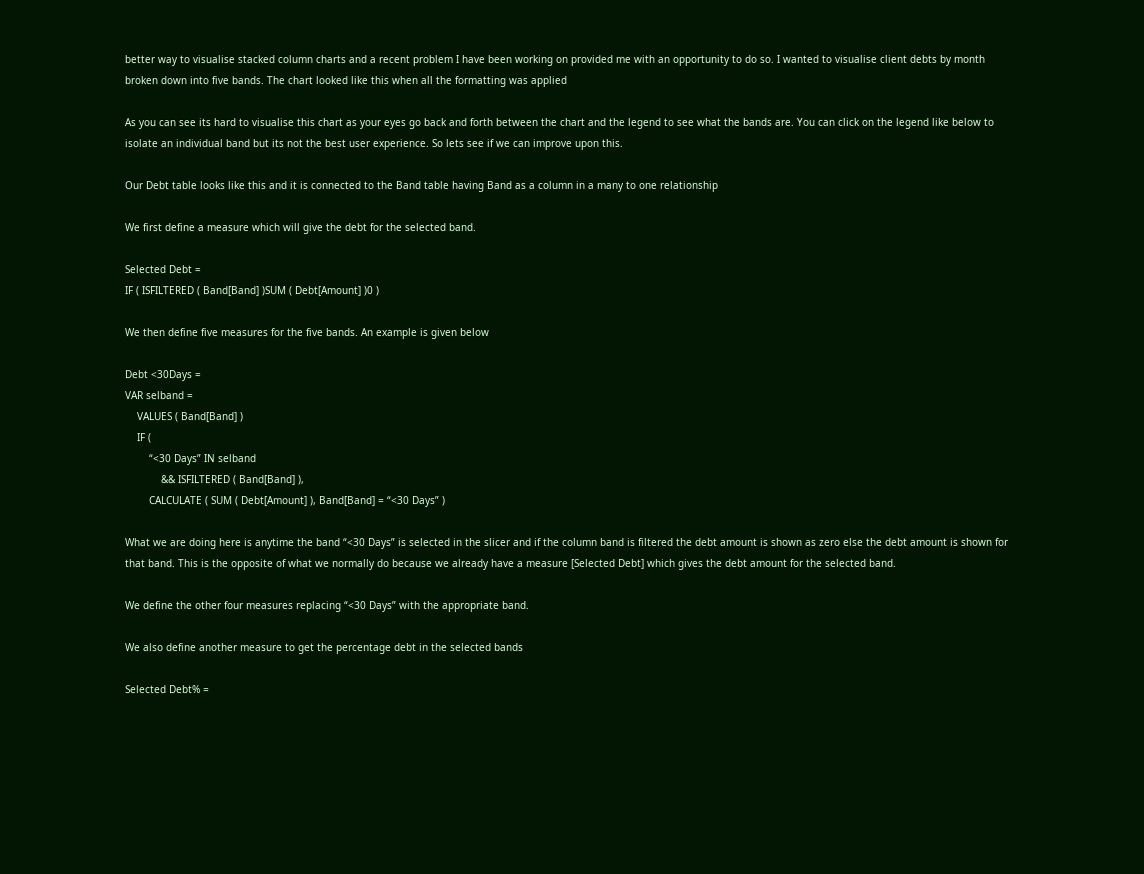better way to visualise stacked column charts and a recent problem I have been working on provided me with an opportunity to do so. I wanted to visualise client debts by month broken down into five bands. The chart looked like this when all the formatting was applied

As you can see its hard to visualise this chart as your eyes go back and forth between the chart and the legend to see what the bands are. You can click on the legend like below to isolate an individual band but its not the best user experience. So lets see if we can improve upon this.

Our Debt table looks like this and it is connected to the Band table having Band as a column in a many to one relationship

We first define a measure which will give the debt for the selected band.

Selected Debt =
IF ( ISFILTERED ( Band[Band] )SUM ( Debt[Amount] )0 )

We then define five measures for the five bands. An example is given below

Debt <30Days =
VAR selband =
    VALUES ( Band[Band] )
    IF (
        “<30 Days” IN selband
            && ISFILTERED ( Band[Band] ),
        CALCULATE ( SUM ( Debt[Amount] ), Band[Band] = “<30 Days” )

What we are doing here is anytime the band “<30 Days” is selected in the slicer and if the column band is filtered the debt amount is shown as zero else the debt amount is shown for that band. This is the opposite of what we normally do because we already have a measure [Selected Debt] which gives the debt amount for the selected band.

We define the other four measures replacing “<30 Days” with the appropriate band.

We also define another measure to get the percentage debt in the selected bands

Selected Debt% =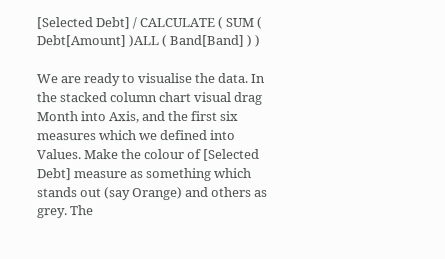[Selected Debt] / CALCULATE ( SUM ( Debt[Amount] )ALL ( Band[Band] ) )

We are ready to visualise the data. In the stacked column chart visual drag Month into Axis, and the first six measures which we defined into Values. Make the colour of [Selected Debt] measure as something which stands out (say Orange) and others as grey. The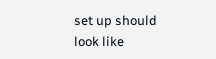set up should look like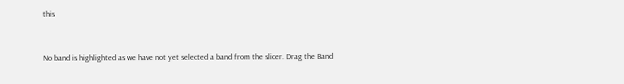this


No band is highlighted as we have not yet selected a band from the slicer. Drag the Band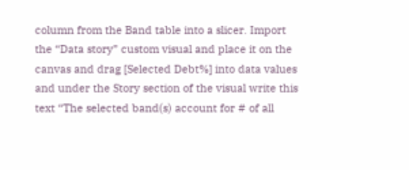column from the Band table into a slicer. Import the “Data story” custom visual and place it on the canvas and drag [Selected Debt%] into data values and under the Story section of the visual write this text “The selected band(s) account for # of all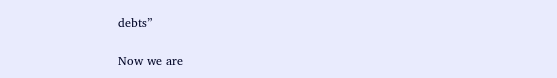debts”

Now we are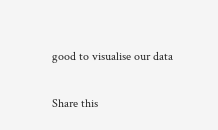good to visualise our data

Share this